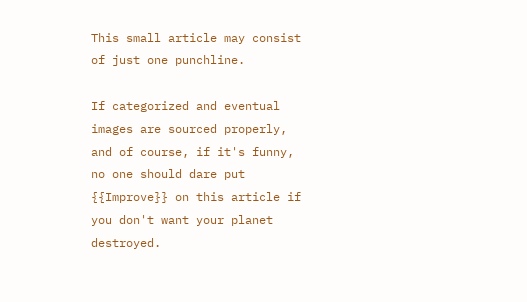This small article may consist of just one punchline.

If categorized and eventual images are sourced properly, and of course, if it's funny, no one should dare put {{Improve}} on this article if you don't want your planet destroyed.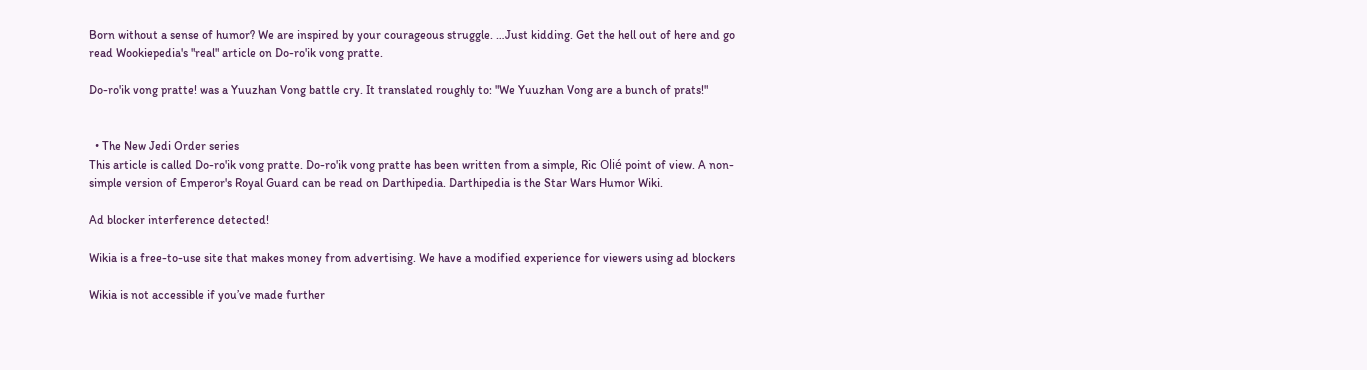Born without a sense of humor? We are inspired by your courageous struggle. …Just kidding. Get the hell out of here and go read Wookiepedia's "real" article on Do-ro'ik vong pratte.

Do-ro'ik vong pratte! was a Yuuzhan Vong battle cry. It translated roughly to: "We Yuuzhan Vong are a bunch of prats!"


  • The New Jedi Order series
This article is called Do-ro'ik vong pratte. Do-ro'ik vong pratte has been written from a simple, Ric Olié point of view. A non-simple version of Emperor's Royal Guard can be read on Darthipedia. Darthipedia is the Star Wars Humor Wiki.

Ad blocker interference detected!

Wikia is a free-to-use site that makes money from advertising. We have a modified experience for viewers using ad blockers

Wikia is not accessible if you’ve made further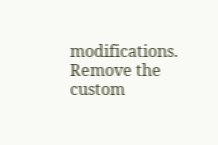modifications. Remove the custom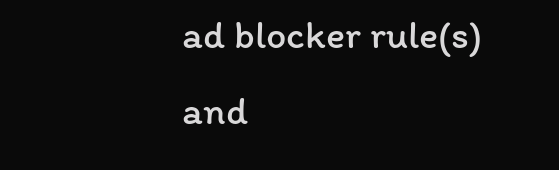ad blocker rule(s) and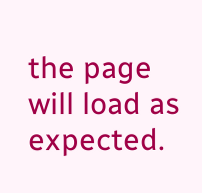the page will load as expected.